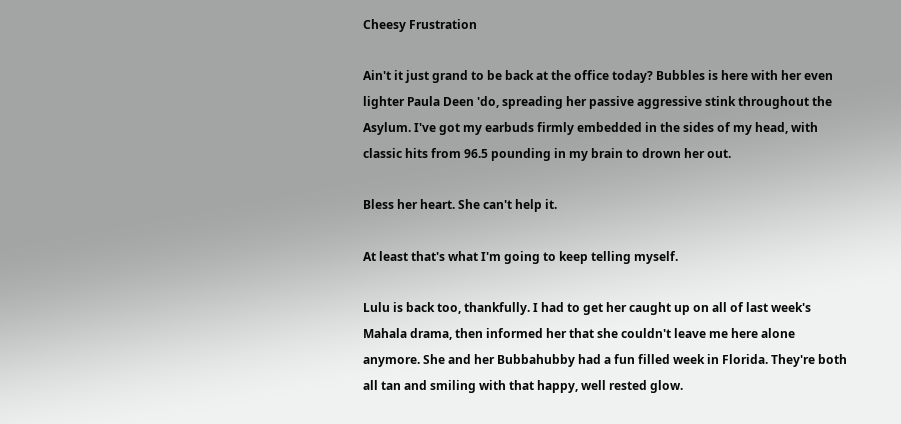Cheesy Frustration

Ain't it just grand to be back at the office today? Bubbles is here with her even lighter Paula Deen 'do, spreading her passive aggressive stink throughout the Asylum. I've got my earbuds firmly embedded in the sides of my head, with classic hits from 96.5 pounding in my brain to drown her out.

Bless her heart. She can't help it.

At least that's what I'm going to keep telling myself.

Lulu is back too, thankfully. I had to get her caught up on all of last week's Mahala drama, then informed her that she couldn't leave me here alone anymore. She and her Bubbahubby had a fun filled week in Florida. They're both all tan and smiling with that happy, well rested glow.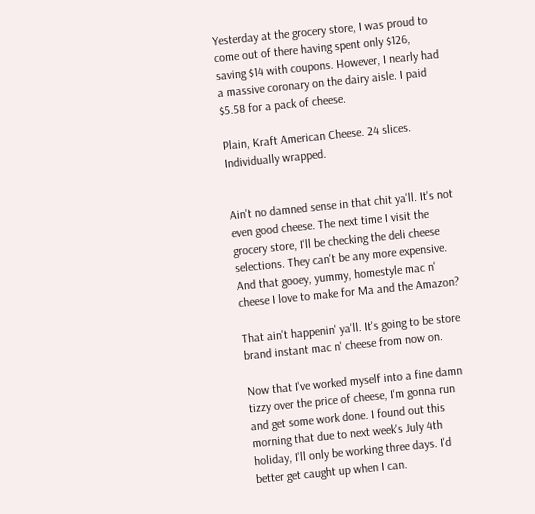Yesterday at the grocery store, I was proud to come out of there having spent only $126, saving $14 with coupons. However, I nearly had a massive coronary on the dairy aisle. I paid $5.58 for a pack of cheese.

Plain, Kraft American Cheese. 24 slices. Individually wrapped.


Ain't no damned sense in that chit ya'll. It's not even good cheese. The next time I visit the grocery store, I'll be checking the deli cheese selections. They can't be any more expensive. And that gooey, yummy, homestyle mac n' cheese I love to make for Ma and the Amazon?

That ain't happenin' ya'll. It's going to be store brand instant mac n' cheese from now on.

Now that I've worked myself into a fine damn tizzy over the price of cheese, I'm gonna run and get some work done. I found out this morning that due to next week's July 4th holiday, I'll only be working three days. I'd better get caught up when I can.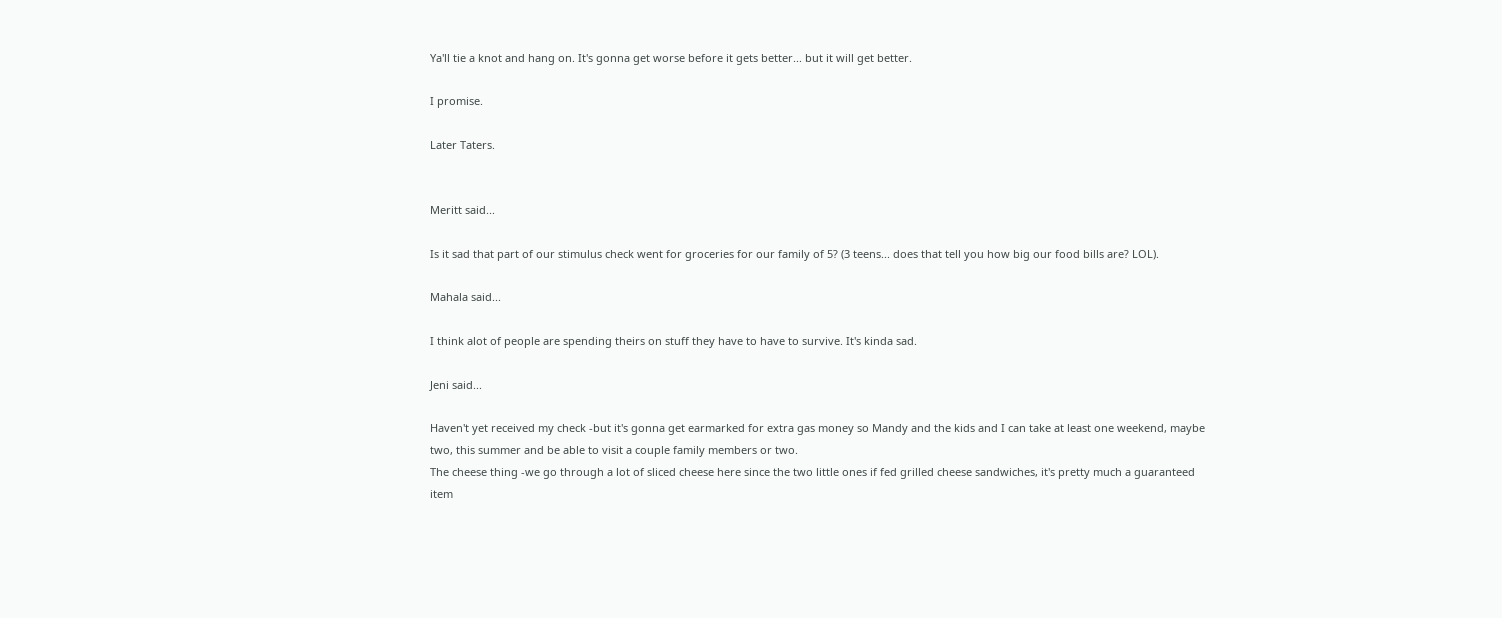Ya'll tie a knot and hang on. It's gonna get worse before it gets better... but it will get better.

I promise.

Later Taters.


Meritt said...

Is it sad that part of our stimulus check went for groceries for our family of 5? (3 teens... does that tell you how big our food bills are? LOL).

Mahala said...

I think alot of people are spending theirs on stuff they have to have to survive. It's kinda sad.

Jeni said...

Haven't yet received my check -but it's gonna get earmarked for extra gas money so Mandy and the kids and I can take at least one weekend, maybe two, this summer and be able to visit a couple family members or two.
The cheese thing -we go through a lot of sliced cheese here since the two little ones if fed grilled cheese sandwiches, it's pretty much a guaranteed item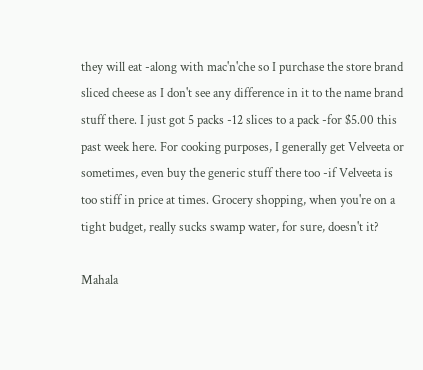they will eat -along with mac'n'che so I purchase the store brand sliced cheese as I don't see any difference in it to the name brand stuff there. I just got 5 packs -12 slices to a pack -for $5.00 this past week here. For cooking purposes, I generally get Velveeta or sometimes, even buy the generic stuff there too -if Velveeta is too stiff in price at times. Grocery shopping, when you're on a tight budget, really sucks swamp water, for sure, doesn't it?

Mahala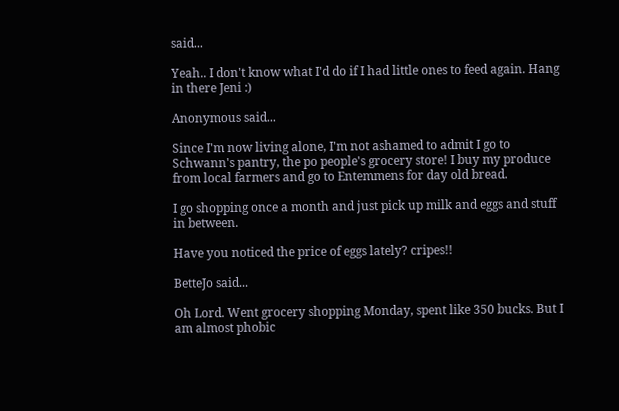said...

Yeah.. I don't know what I'd do if I had little ones to feed again. Hang in there Jeni :)

Anonymous said...

Since I'm now living alone, I'm not ashamed to admit I go to Schwann's pantry, the po people's grocery store! I buy my produce from local farmers and go to Entemmens for day old bread.

I go shopping once a month and just pick up milk and eggs and stuff in between.

Have you noticed the price of eggs lately? cripes!!

BetteJo said...

Oh Lord. Went grocery shopping Monday, spent like 350 bucks. But I am almost phobic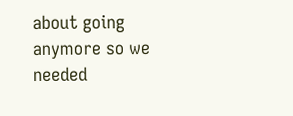about going anymore so we needed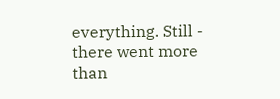everything. Still - there went more than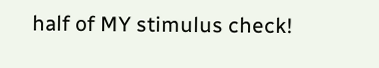half of MY stimulus check!